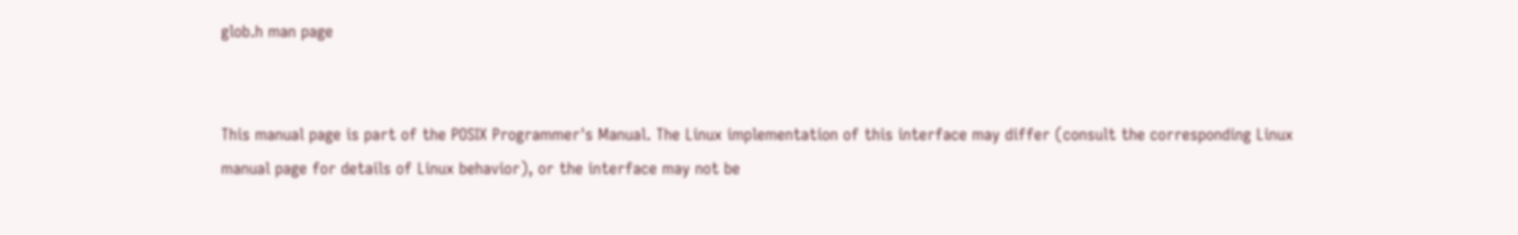glob.h man page


This manual page is part of the POSIX Programmer's Manual. The Linux implementation of this interface may differ (consult the corresponding Linux manual page for details of Linux behavior), or the interface may not be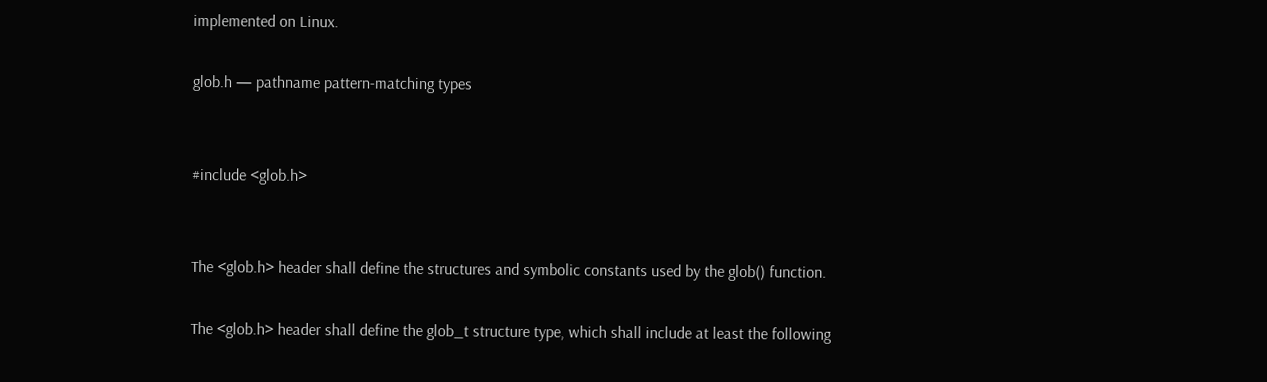implemented on Linux.

glob.h — pathname pattern-matching types


#include <glob.h>


The <glob.h> header shall define the structures and symbolic constants used by the glob() function.

The <glob.h> header shall define the glob_t structure type, which shall include at least the following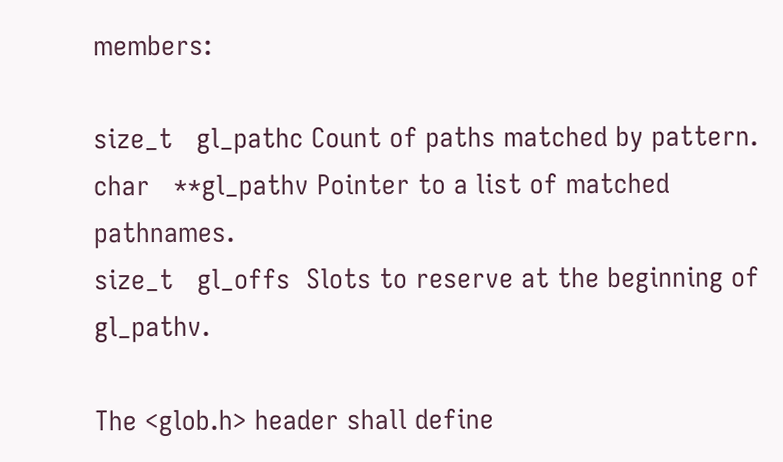members:

size_t   gl_pathc Count of paths matched by pattern.
char   **gl_pathv Pointer to a list of matched pathnames.
size_t   gl_offs  Slots to reserve at the beginning of gl_pathv.

The <glob.h> header shall define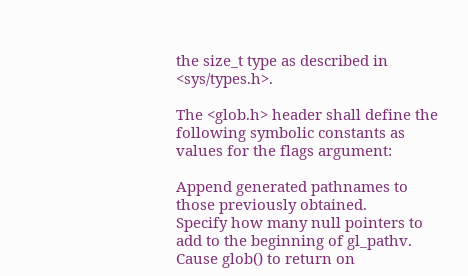the size_t type as described in <sys/types.h>.

The <glob.h> header shall define the following symbolic constants as values for the flags argument:

Append generated pathnames to those previously obtained.
Specify how many null pointers to add to the beginning of gl_pathv.
Cause glob() to return on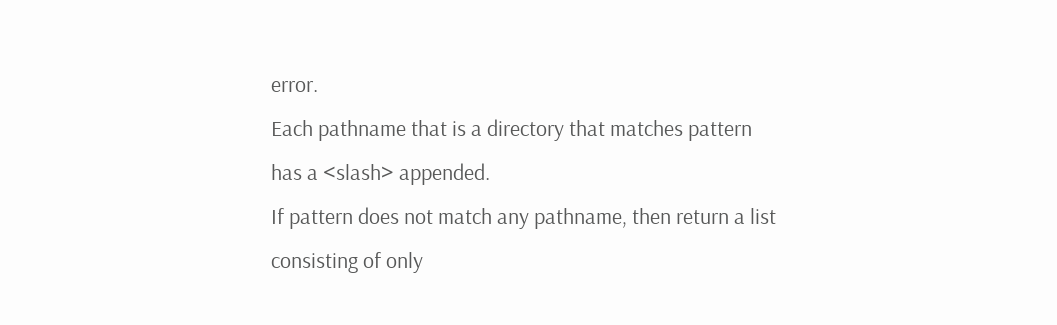error.
Each pathname that is a directory that matches pattern has a <slash> appended.
If pattern does not match any pathname, then return a list consisting of only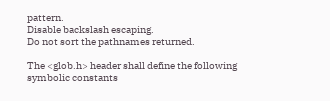pattern.
Disable backslash escaping.
Do not sort the pathnames returned.

The <glob.h> header shall define the following symbolic constants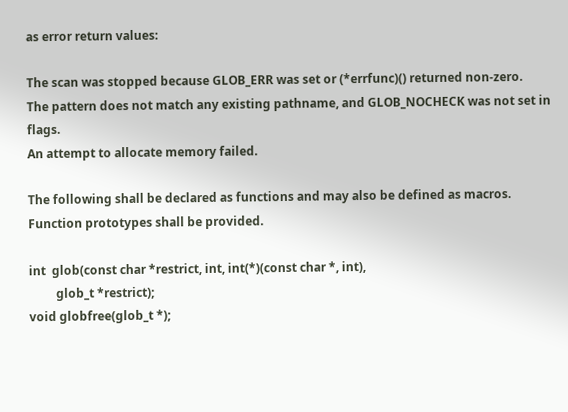as error return values:

The scan was stopped because GLOB_ERR was set or (*errfunc)() returned non-zero.
The pattern does not match any existing pathname, and GLOB_NOCHECK was not set in flags.
An attempt to allocate memory failed.

The following shall be declared as functions and may also be defined as macros. Function prototypes shall be provided.

int  glob(const char *restrict, int, int(*)(const char *, int),
         glob_t *restrict);
void globfree(glob_t *);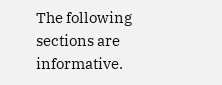The following sections are informative.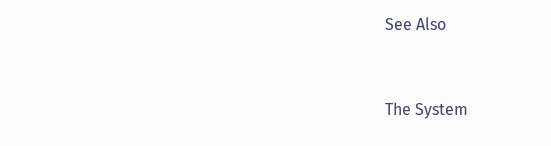See Also


The System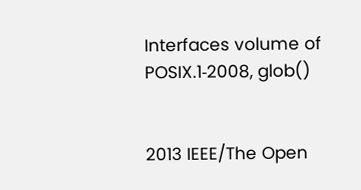Interfaces volume of POSIX.1‐2008, glob()


2013 IEEE/The Open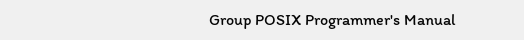Group POSIX Programmer's Manual